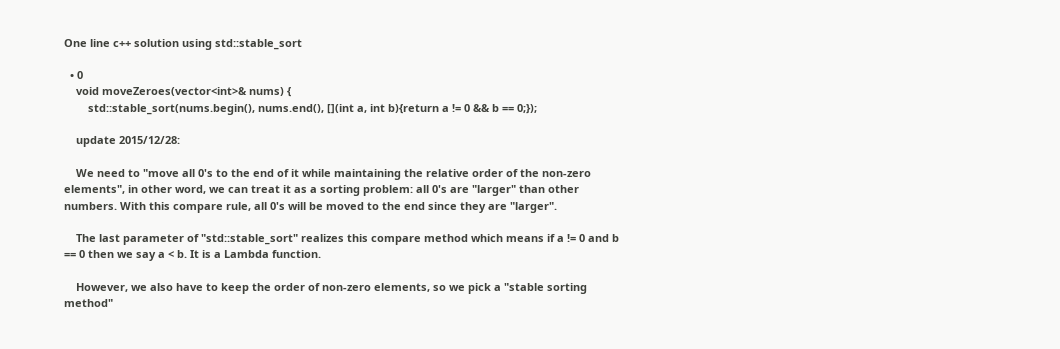One line c++ solution using std::stable_sort

  • 0
    void moveZeroes(vector<int>& nums) {
        std::stable_sort(nums.begin(), nums.end(), [](int a, int b){return a != 0 && b == 0;});

    update 2015/12/28:

    We need to "move all 0's to the end of it while maintaining the relative order of the non-zero elements", in other word, we can treat it as a sorting problem: all 0's are "larger" than other numbers. With this compare rule, all 0's will be moved to the end since they are "larger".

    The last parameter of "std::stable_sort" realizes this compare method which means if a != 0 and b == 0 then we say a < b. It is a Lambda function.

    However, we also have to keep the order of non-zero elements, so we pick a "stable sorting method"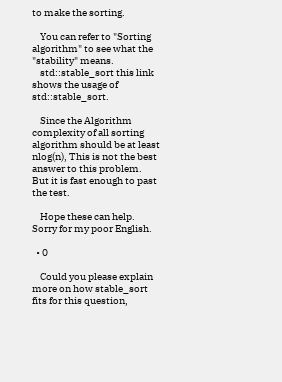to make the sorting.

    You can refer to "Sorting algorithm" to see what the "stability" means.
    std::stable_sort this link shows the usage of std::stable_sort.

    Since the Algorithm complexity of all sorting algorithm should be at least nlog(n), This is not the best answer to this problem. But it is fast enough to past the test.

    Hope these can help. Sorry for my poor English.

  • 0

    Could you please explain more on how stable_sort fits for this question,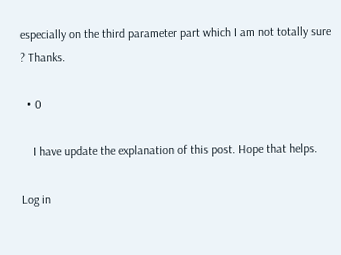especially on the third parameter part which I am not totally sure ? Thanks.

  • 0

    I have update the explanation of this post. Hope that helps.

Log in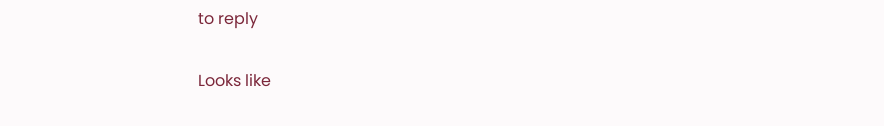to reply

Looks like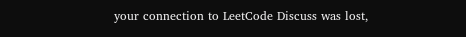your connection to LeetCode Discuss was lost,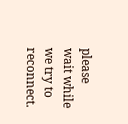please wait while we try to reconnect.